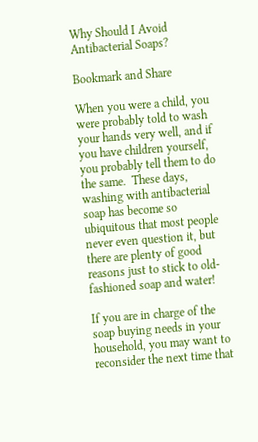Why Should I Avoid Antibacterial Soaps?

Bookmark and Share

When you were a child, you were probably told to wash your hands very well, and if you have children yourself, you probably tell them to do the same.  These days, washing with antibacterial soap has become so ubiquitous that most people never even question it, but there are plenty of good reasons just to stick to old-fashioned soap and water!

If you are in charge of the soap buying needs in your household, you may want to reconsider the next time that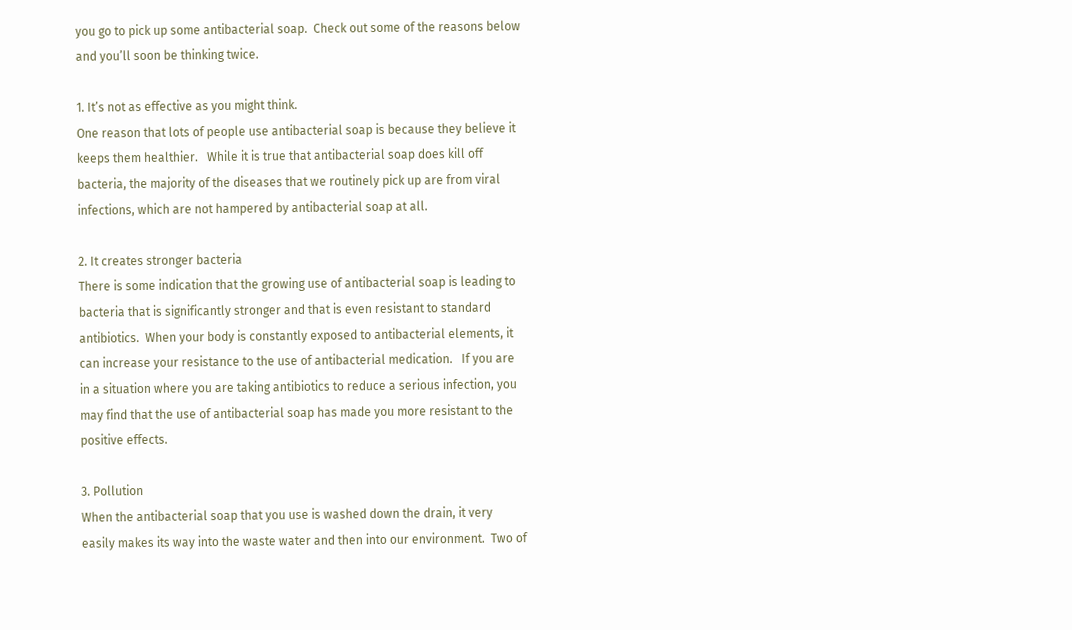you go to pick up some antibacterial soap.  Check out some of the reasons below and you’ll soon be thinking twice.

1. It’s not as effective as you might think.
One reason that lots of people use antibacterial soap is because they believe it keeps them healthier.   While it is true that antibacterial soap does kill off bacteria, the majority of the diseases that we routinely pick up are from viral infections, which are not hampered by antibacterial soap at all.

2. It creates stronger bacteria
There is some indication that the growing use of antibacterial soap is leading to bacteria that is significantly stronger and that is even resistant to standard antibiotics.  When your body is constantly exposed to antibacterial elements, it can increase your resistance to the use of antibacterial medication.   If you are in a situation where you are taking antibiotics to reduce a serious infection, you may find that the use of antibacterial soap has made you more resistant to the positive effects.

3. Pollution
When the antibacterial soap that you use is washed down the drain, it very easily makes its way into the waste water and then into our environment.  Two of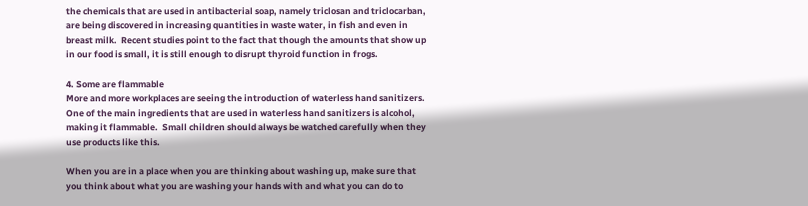the chemicals that are used in antibacterial soap, namely triclosan and triclocarban, are being discovered in increasing quantities in waste water, in fish and even in breast milk.  Recent studies point to the fact that though the amounts that show up in our food is small, it is still enough to disrupt thyroid function in frogs.

4. Some are flammable
More and more workplaces are seeing the introduction of waterless hand sanitizers.  One of the main ingredients that are used in waterless hand sanitizers is alcohol, making it flammable.  Small children should always be watched carefully when they use products like this.

When you are in a place when you are thinking about washing up, make sure that you think about what you are washing your hands with and what you can do to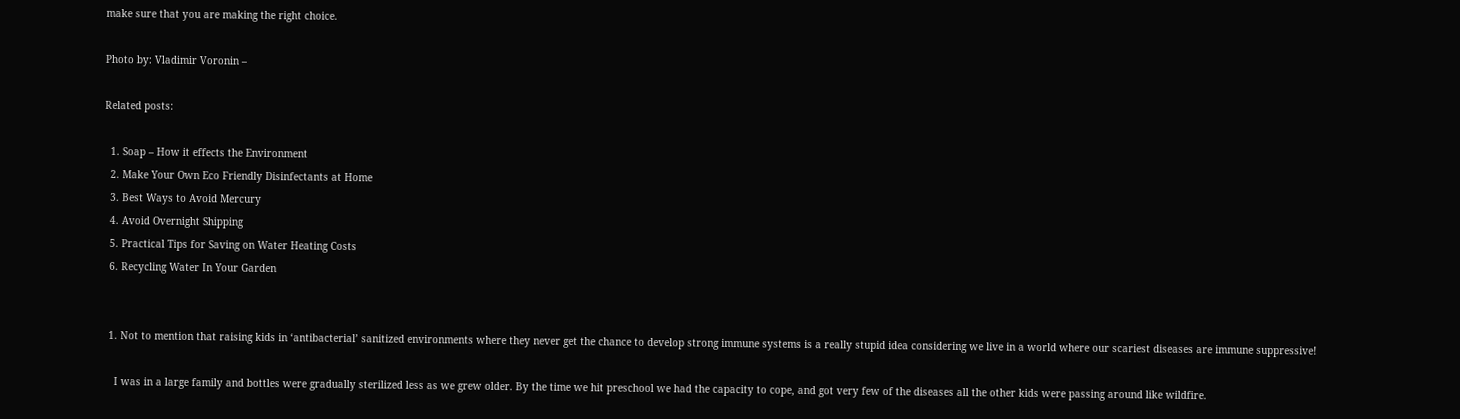make sure that you are making the right choice.

Photo by: Vladimir Voronin –

Related posts:

  1. Soap – How it effects the Environment
  2. Make Your Own Eco Friendly Disinfectants at Home
  3. Best Ways to Avoid Mercury
  4. Avoid Overnight Shipping
  5. Practical Tips for Saving on Water Heating Costs
  6. Recycling Water In Your Garden


  1. Not to mention that raising kids in ‘antibacterial’ sanitized environments where they never get the chance to develop strong immune systems is a really stupid idea considering we live in a world where our scariest diseases are immune suppressive!

    I was in a large family and bottles were gradually sterilized less as we grew older. By the time we hit preschool we had the capacity to cope, and got very few of the diseases all the other kids were passing around like wildfire.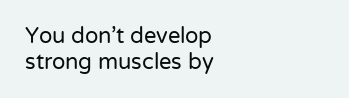You don’t develop strong muscles by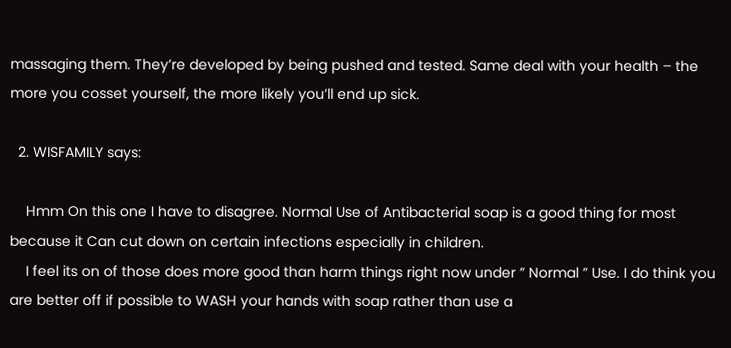massaging them. They’re developed by being pushed and tested. Same deal with your health – the more you cosset yourself, the more likely you’ll end up sick.

  2. WISFAMILY says:

    Hmm On this one I have to disagree. Normal Use of Antibacterial soap is a good thing for most because it Can cut down on certain infections especially in children.
    I feel its on of those does more good than harm things right now under ” Normal ” Use. I do think you are better off if possible to WASH your hands with soap rather than use a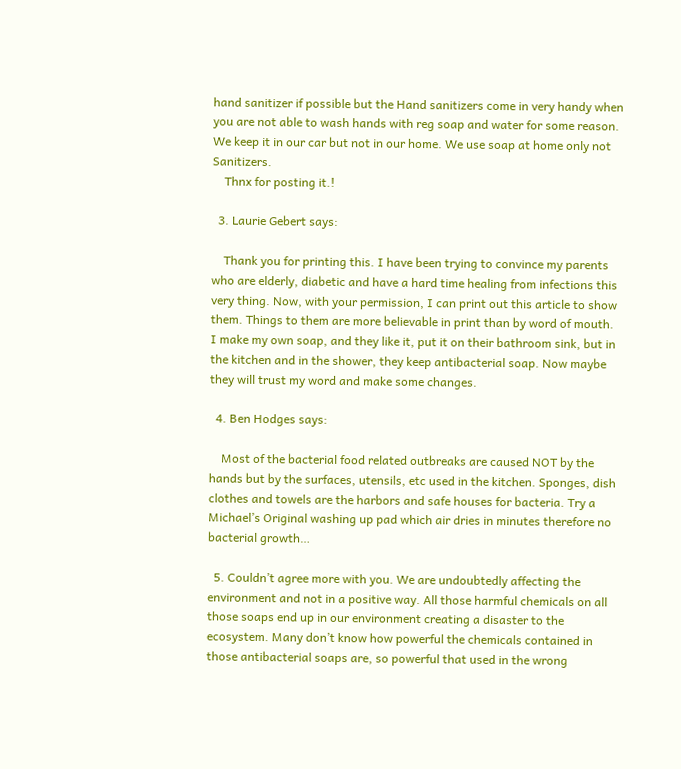hand sanitizer if possible but the Hand sanitizers come in very handy when you are not able to wash hands with reg soap and water for some reason. We keep it in our car but not in our home. We use soap at home only not Sanitizers.
    Thnx for posting it.!

  3. Laurie Gebert says:

    Thank you for printing this. I have been trying to convince my parents who are elderly, diabetic and have a hard time healing from infections this very thing. Now, with your permission, I can print out this article to show them. Things to them are more believable in print than by word of mouth. I make my own soap, and they like it, put it on their bathroom sink, but in the kitchen and in the shower, they keep antibacterial soap. Now maybe they will trust my word and make some changes.

  4. Ben Hodges says:

    Most of the bacterial food related outbreaks are caused NOT by the hands but by the surfaces, utensils, etc used in the kitchen. Sponges, dish clothes and towels are the harbors and safe houses for bacteria. Try a Michael’s Original washing up pad which air dries in minutes therefore no bacterial growth…

  5. Couldn’t agree more with you. We are undoubtedly affecting the environment and not in a positive way. All those harmful chemicals on all those soaps end up in our environment creating a disaster to the ecosystem. Many don’t know how powerful the chemicals contained in those antibacterial soaps are, so powerful that used in the wrong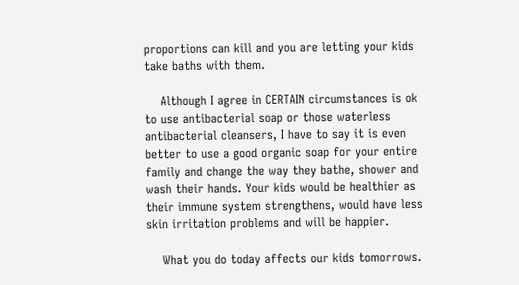proportions can kill and you are letting your kids take baths with them.

    Although I agree in CERTAIN circumstances is ok to use antibacterial soap or those waterless antibacterial cleansers, I have to say it is even better to use a good organic soap for your entire family and change the way they bathe, shower and wash their hands. Your kids would be healthier as their immune system strengthens, would have less skin irritation problems and will be happier.

    What you do today affects our kids tomorrows.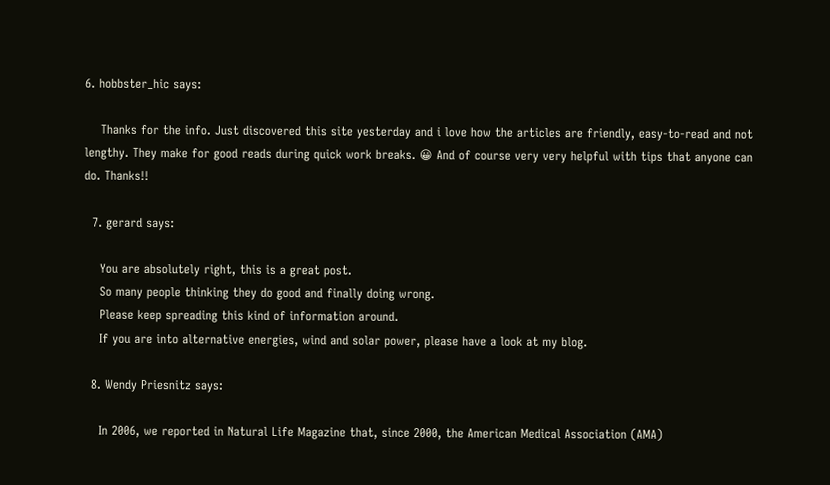6. hobbster_hic says:

    Thanks for the info. Just discovered this site yesterday and i love how the articles are friendly, easy-to-read and not lengthy. They make for good reads during quick work breaks. 😀 And of course very very helpful with tips that anyone can do. Thanks!!

  7. gerard says:

    You are absolutely right, this is a great post.
    So many people thinking they do good and finally doing wrong.
    Please keep spreading this kind of information around.
    If you are into alternative energies, wind and solar power, please have a look at my blog.

  8. Wendy Priesnitz says:

    In 2006, we reported in Natural Life Magazine that, since 2000, the American Medical Association (AMA)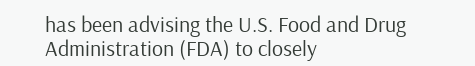has been advising the U.S. Food and Drug Administration (FDA) to closely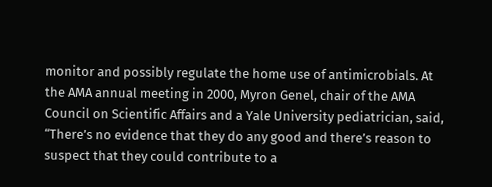monitor and possibly regulate the home use of antimicrobials. At the AMA annual meeting in 2000, Myron Genel, chair of the AMA Council on Scientific Affairs and a Yale University pediatrician, said, “There’s no evidence that they do any good and there’s reason to suspect that they could contribute to a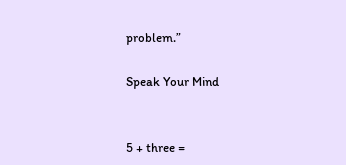problem.”

Speak Your Mind


5 + three =